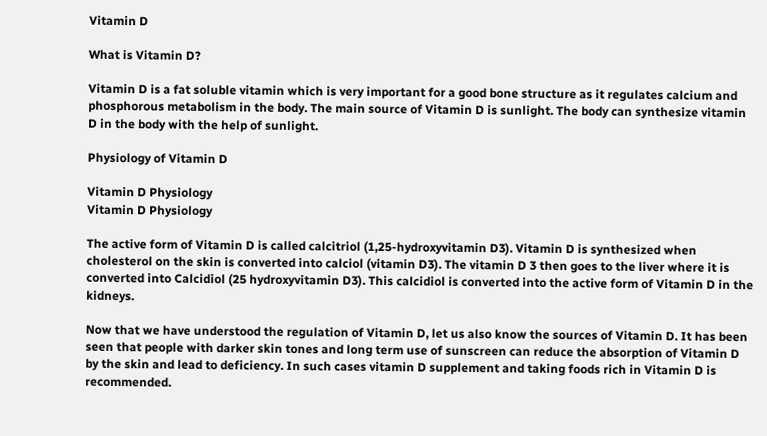Vitamin D

What is Vitamin D?

Vitamin D is a fat soluble vitamin which is very important for a good bone structure as it regulates calcium and phosphorous metabolism in the body. The main source of Vitamin D is sunlight. The body can synthesize vitamin D in the body with the help of sunlight.

Physiology of Vitamin D

Vitamin D Physiology
Vitamin D Physiology

The active form of Vitamin D is called calcitriol (1,25-hydroxyvitamin D3). Vitamin D is synthesized when cholesterol on the skin is converted into calciol (vitamin D3). The vitamin D 3 then goes to the liver where it is converted into Calcidiol (25 hydroxyvitamin D3). This calcidiol is converted into the active form of Vitamin D in the kidneys.

Now that we have understood the regulation of Vitamin D, let us also know the sources of Vitamin D. It has been seen that people with darker skin tones and long term use of sunscreen can reduce the absorption of Vitamin D by the skin and lead to deficiency. In such cases vitamin D supplement and taking foods rich in Vitamin D is recommended.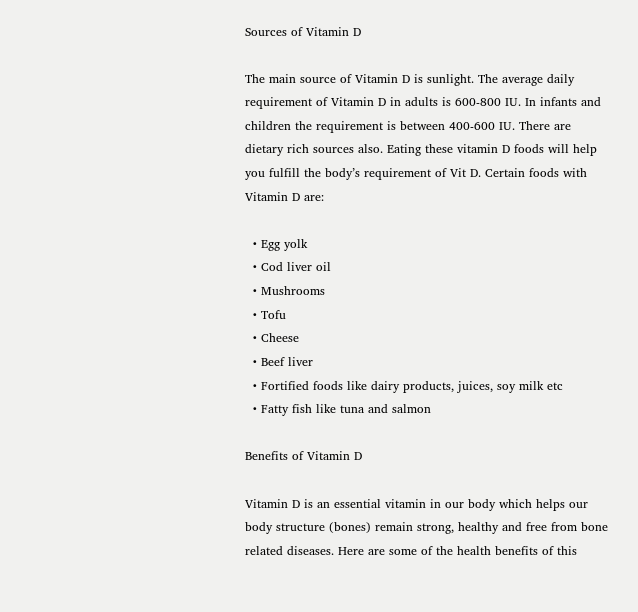Sources of Vitamin D

The main source of Vitamin D is sunlight. The average daily requirement of Vitamin D in adults is 600-800 IU. In infants and children the requirement is between 400-600 IU. There are dietary rich sources also. Eating these vitamin D foods will help you fulfill the body’s requirement of Vit D. Certain foods with Vitamin D are:

  • Egg yolk
  • Cod liver oil
  • Mushrooms
  • Tofu
  • Cheese
  • Beef liver
  • Fortified foods like dairy products, juices, soy milk etc
  • Fatty fish like tuna and salmon

Benefits of Vitamin D

Vitamin D is an essential vitamin in our body which helps our body structure (bones) remain strong, healthy and free from bone related diseases. Here are some of the health benefits of this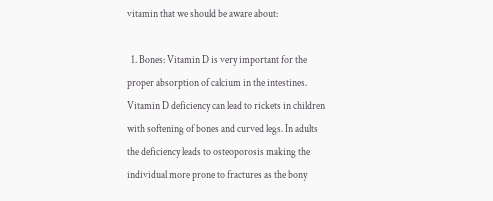vitamin that we should be aware about:

  1. Bones: Vitamin D is very important for the proper absorption of calcium in the intestines. Vitamin D deficiency can lead to rickets in children with softening of bones and curved legs. In adults the deficiency leads to osteoporosis making the individual more prone to fractures as the bony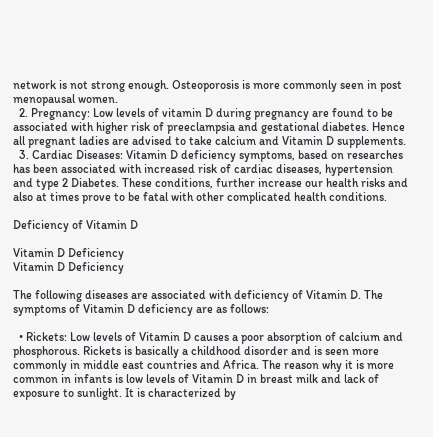network is not strong enough. Osteoporosis is more commonly seen in post menopausal women.
  2. Pregnancy: Low levels of vitamin D during pregnancy are found to be associated with higher risk of preeclampsia and gestational diabetes. Hence all pregnant ladies are advised to take calcium and Vitamin D supplements.
  3. Cardiac Diseases: Vitamin D deficiency symptoms, based on researches has been associated with increased risk of cardiac diseases, hypertension and type 2 Diabetes. These conditions, further increase our health risks and also at times prove to be fatal with other complicated health conditions.

Deficiency of Vitamin D

Vitamin D Deficiency
Vitamin D Deficiency

The following diseases are associated with deficiency of Vitamin D. The symptoms of Vitamin D deficiency are as follows:

  • Rickets: Low levels of Vitamin D causes a poor absorption of calcium and phosphorous. Rickets is basically a childhood disorder and is seen more commonly in middle east countries and Africa. The reason why it is more common in infants is low levels of Vitamin D in breast milk and lack of exposure to sunlight. It is characterized by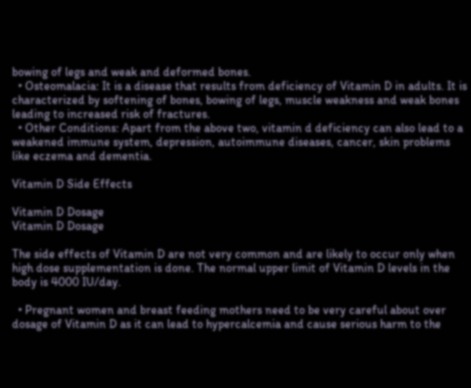bowing of legs and weak and deformed bones.
  • Osteomalacia: It is a disease that results from deficiency of Vitamin D in adults. It is characterized by softening of bones, bowing of legs, muscle weakness and weak bones leading to increased risk of fractures.
  • Other Conditions: Apart from the above two, vitamin d deficiency can also lead to a weakened immune system, depression, autoimmune diseases, cancer, skin problems like eczema and dementia.

Vitamin D Side Effects

Vitamin D Dosage
Vitamin D Dosage

The side effects of Vitamin D are not very common and are likely to occur only when high dose supplementation is done. The normal upper limit of Vitamin D levels in the body is 4000 IU/day.

  • Pregnant women and breast feeding mothers need to be very careful about over dosage of Vitamin D as it can lead to hypercalcemia and cause serious harm to the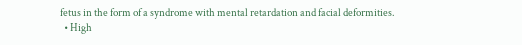fetus in the form of a syndrome with mental retardation and facial deformities.
  • High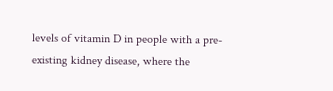levels of vitamin D in people with a pre-existing kidney disease, where the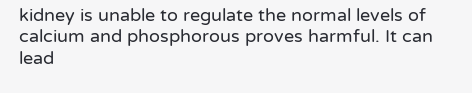kidney is unable to regulate the normal levels of calcium and phosphorous proves harmful. It can lead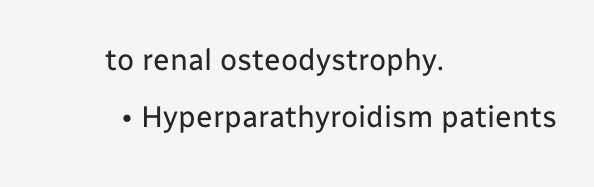to renal osteodystrophy.
  • Hyperparathyroidism patients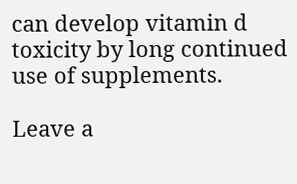can develop vitamin d toxicity by long continued use of supplements.

Leave a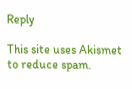Reply

This site uses Akismet to reduce spam.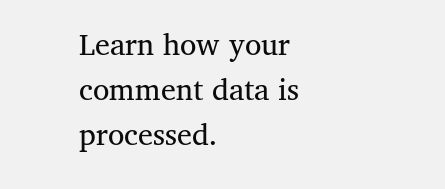Learn how your comment data is processed.